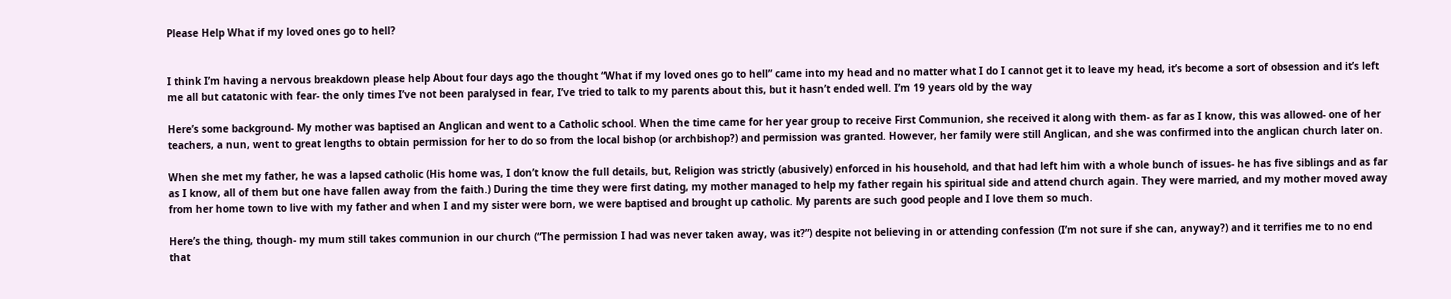Please Help What if my loved ones go to hell?


I think I’m having a nervous breakdown please help About four days ago the thought “What if my loved ones go to hell” came into my head and no matter what I do I cannot get it to leave my head, it’s become a sort of obsession and it’s left me all but catatonic with fear- the only times I’ve not been paralysed in fear, I’ve tried to talk to my parents about this, but it hasn’t ended well. I’m 19 years old by the way

Here’s some background- My mother was baptised an Anglican and went to a Catholic school. When the time came for her year group to receive First Communion, she received it along with them- as far as I know, this was allowed- one of her teachers, a nun, went to great lengths to obtain permission for her to do so from the local bishop (or archbishop?) and permission was granted. However, her family were still Anglican, and she was confirmed into the anglican church later on.

When she met my father, he was a lapsed catholic (His home was, I don’t know the full details, but, Religion was strictly (abusively) enforced in his household, and that had left him with a whole bunch of issues- he has five siblings and as far as I know, all of them but one have fallen away from the faith.) During the time they were first dating, my mother managed to help my father regain his spiritual side and attend church again. They were married, and my mother moved away from her home town to live with my father and when I and my sister were born, we were baptised and brought up catholic. My parents are such good people and I love them so much.

Here’s the thing, though- my mum still takes communion in our church (“The permission I had was never taken away, was it?”) despite not believing in or attending confession (I’m not sure if she can, anyway?) and it terrifies me to no end that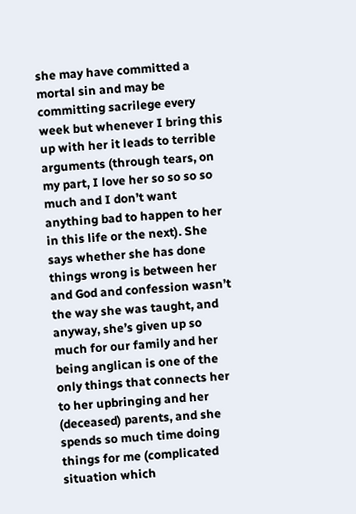she may have committed a mortal sin and may be committing sacrilege every week but whenever I bring this up with her it leads to terrible arguments (through tears, on my part, I love her so so so so much and I don’t want anything bad to happen to her in this life or the next). She says whether she has done things wrong is between her and God and confession wasn’t the way she was taught, and anyway, she’s given up so much for our family and her being anglican is one of the only things that connects her to her upbringing and her (deceased) parents, and she spends so much time doing things for me (complicated situation which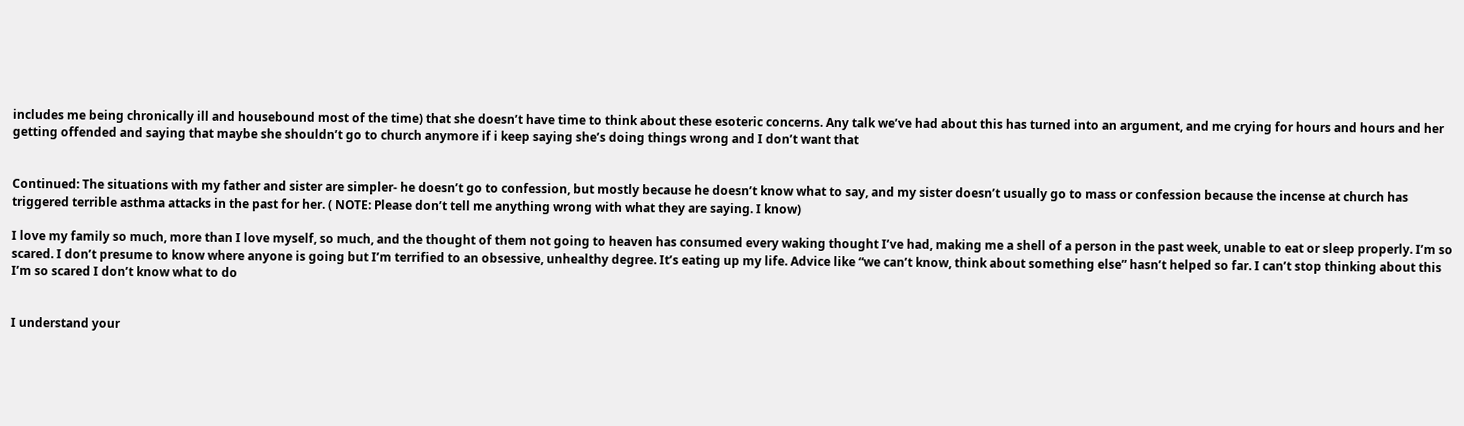includes me being chronically ill and housebound most of the time) that she doesn’t have time to think about these esoteric concerns. Any talk we’ve had about this has turned into an argument, and me crying for hours and hours and her getting offended and saying that maybe she shouldn’t go to church anymore if i keep saying she’s doing things wrong and I don’t want that


Continued: The situations with my father and sister are simpler- he doesn’t go to confession, but mostly because he doesn’t know what to say, and my sister doesn’t usually go to mass or confession because the incense at church has triggered terrible asthma attacks in the past for her. ( NOTE: Please don’t tell me anything wrong with what they are saying. I know)

I love my family so much, more than I love myself, so much, and the thought of them not going to heaven has consumed every waking thought I’ve had, making me a shell of a person in the past week, unable to eat or sleep properly. I’m so scared. I don’t presume to know where anyone is going but I’m terrified to an obsessive, unhealthy degree. It’s eating up my life. Advice like “we can’t know, think about something else” hasn’t helped so far. I can’t stop thinking about this I’m so scared I don’t know what to do


I understand your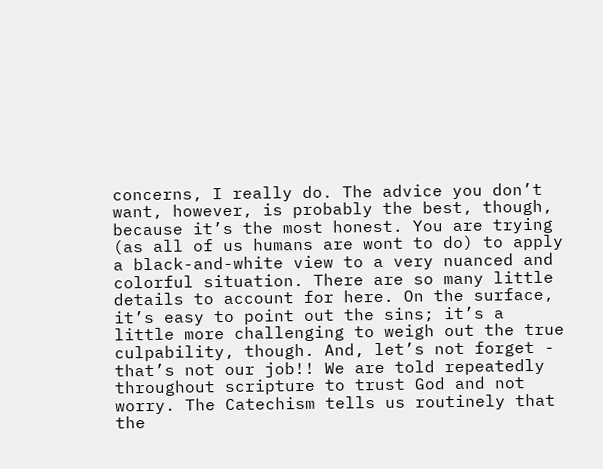concerns, I really do. The advice you don’t want, however, is probably the best, though, because it’s the most honest. You are trying (as all of us humans are wont to do) to apply a black-and-white view to a very nuanced and colorful situation. There are so many little details to account for here. On the surface, it’s easy to point out the sins; it’s a little more challenging to weigh out the true culpability, though. And, let’s not forget - that’s not our job!! We are told repeatedly throughout scripture to trust God and not worry. The Catechism tells us routinely that the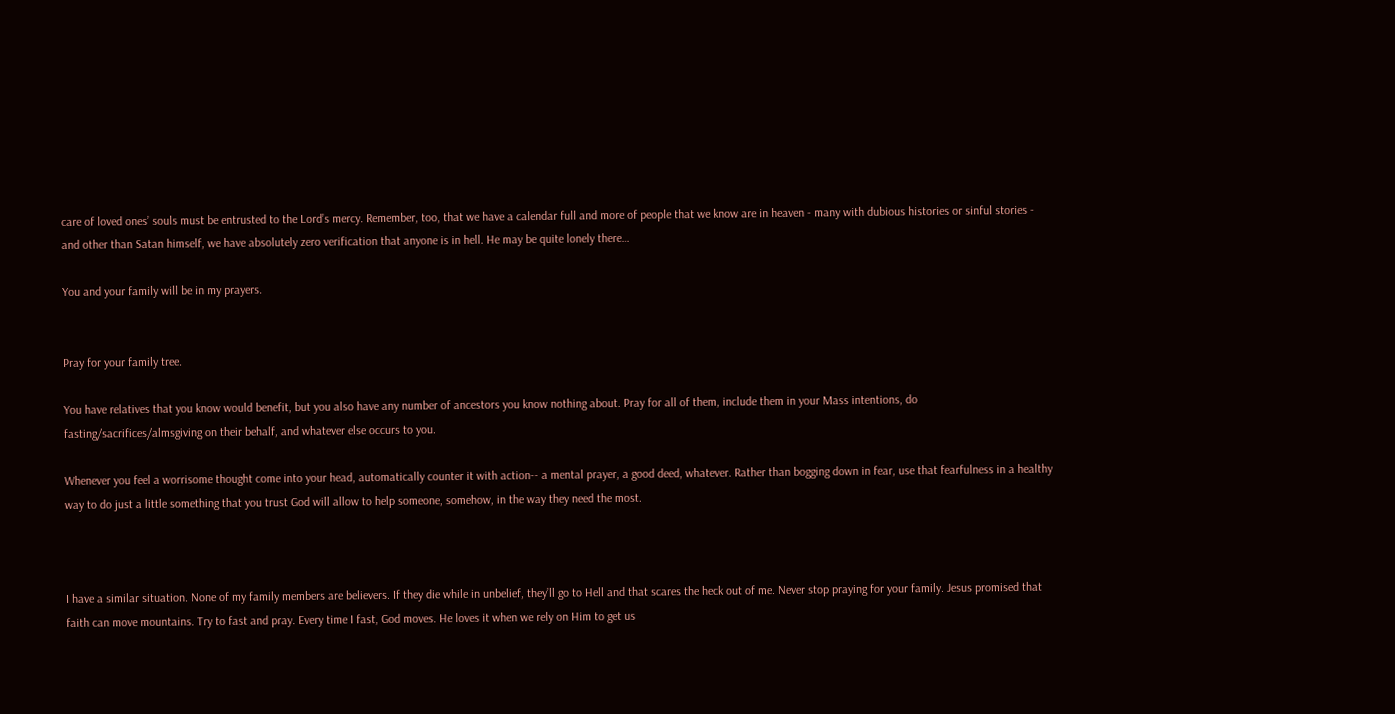care of loved ones’ souls must be entrusted to the Lord’s mercy. Remember, too, that we have a calendar full and more of people that we know are in heaven - many with dubious histories or sinful stories - and other than Satan himself, we have absolutely zero verification that anyone is in hell. He may be quite lonely there…

You and your family will be in my prayers.


Pray for your family tree.

You have relatives that you know would benefit, but you also have any number of ancestors you know nothing about. Pray for all of them, include them in your Mass intentions, do fasting/sacrifices/almsgiving on their behalf, and whatever else occurs to you.

Whenever you feel a worrisome thought come into your head, automatically counter it with action-- a mental prayer, a good deed, whatever. Rather than bogging down in fear, use that fearfulness in a healthy way to do just a little something that you trust God will allow to help someone, somehow, in the way they need the most.



I have a similar situation. None of my family members are believers. If they die while in unbelief, they’ll go to Hell and that scares the heck out of me. Never stop praying for your family. Jesus promised that faith can move mountains. Try to fast and pray. Every time I fast, God moves. He loves it when we rely on Him to get us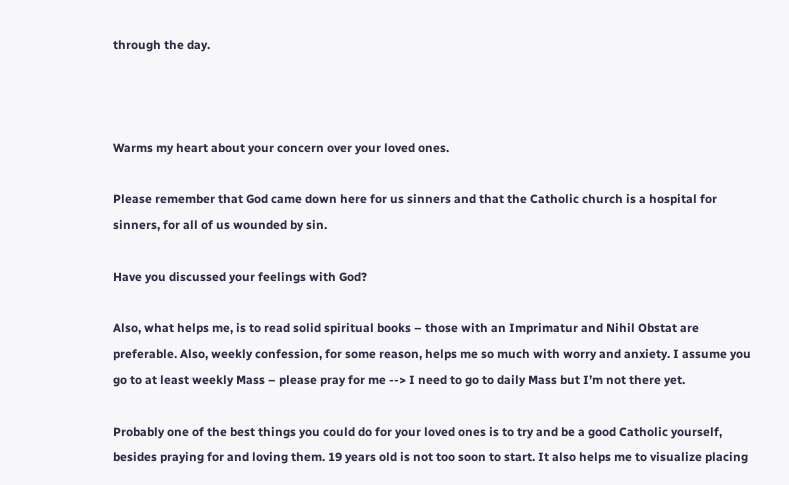through the day.



Warms my heart about your concern over your loved ones.

Please remember that God came down here for us sinners and that the Catholic church is a hospital for sinners, for all of us wounded by sin.

Have you discussed your feelings with God?

Also, what helps me, is to read solid spiritual books – those with an Imprimatur and Nihil Obstat are preferable. Also, weekly confession, for some reason, helps me so much with worry and anxiety. I assume you go to at least weekly Mass – please pray for me --> I need to go to daily Mass but I’m not there yet.

Probably one of the best things you could do for your loved ones is to try and be a good Catholic yourself, besides praying for and loving them. 19 years old is not too soon to start. It also helps me to visualize placing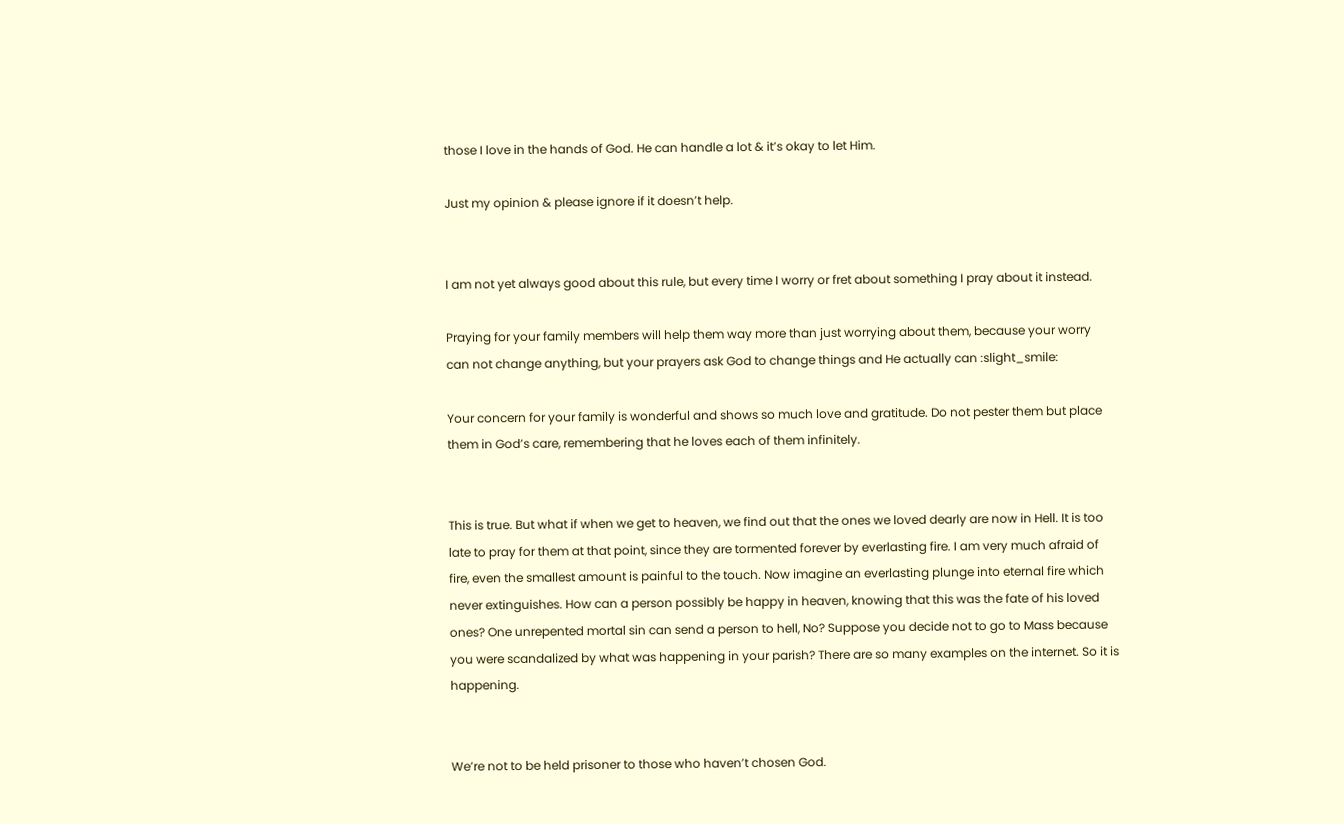those I love in the hands of God. He can handle a lot & it’s okay to let Him.

Just my opinion & please ignore if it doesn’t help.


I am not yet always good about this rule, but every time I worry or fret about something I pray about it instead.

Praying for your family members will help them way more than just worrying about them, because your worry can not change anything, but your prayers ask God to change things and He actually can :slight_smile:

Your concern for your family is wonderful and shows so much love and gratitude. Do not pester them but place them in God’s care, remembering that he loves each of them infinitely.


This is true. But what if when we get to heaven, we find out that the ones we loved dearly are now in Hell. It is too late to pray for them at that point, since they are tormented forever by everlasting fire. I am very much afraid of fire, even the smallest amount is painful to the touch. Now imagine an everlasting plunge into eternal fire which never extinguishes. How can a person possibly be happy in heaven, knowing that this was the fate of his loved ones? One unrepented mortal sin can send a person to hell, No? Suppose you decide not to go to Mass because you were scandalized by what was happening in your parish? There are so many examples on the internet. So it is happening.


We’re not to be held prisoner to those who haven’t chosen God.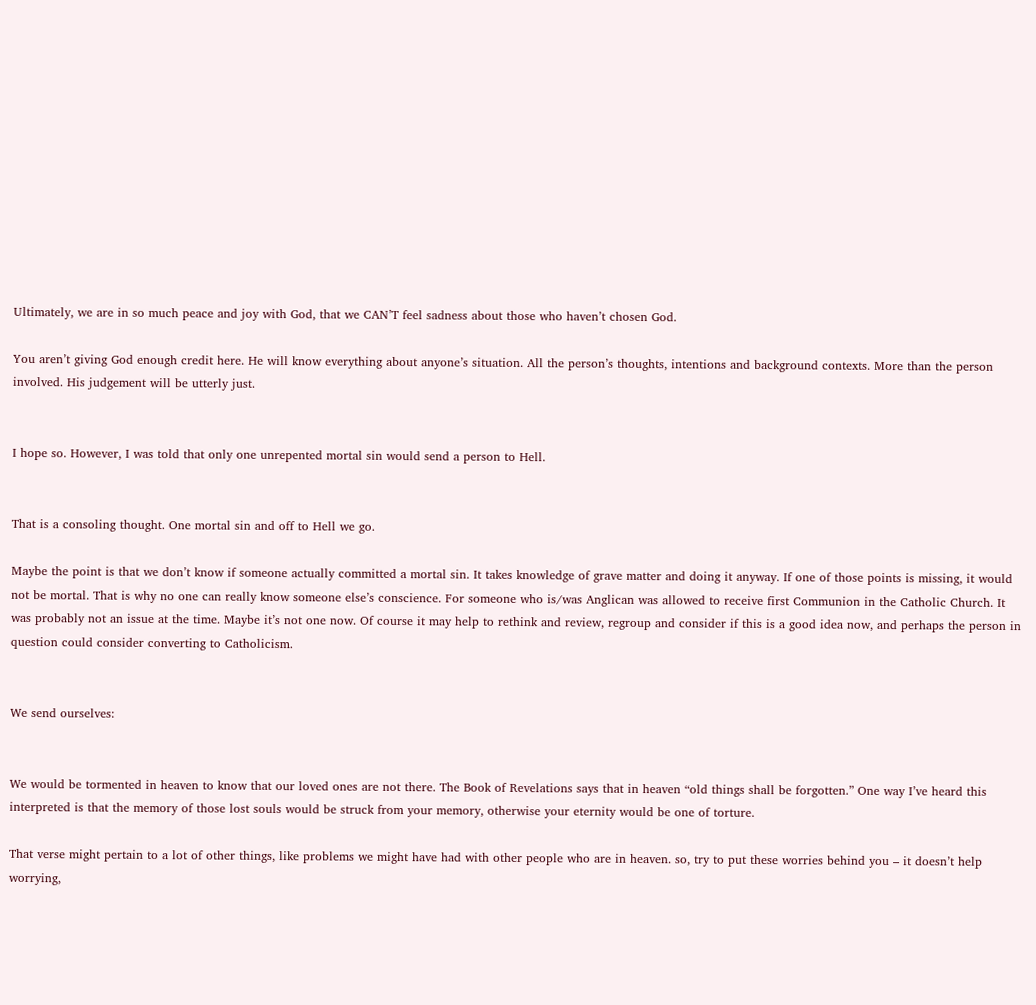Ultimately, we are in so much peace and joy with God, that we CAN’T feel sadness about those who haven’t chosen God.

You aren’t giving God enough credit here. He will know everything about anyone’s situation. All the person’s thoughts, intentions and background contexts. More than the person involved. His judgement will be utterly just.


I hope so. However, I was told that only one unrepented mortal sin would send a person to Hell.


That is a consoling thought. One mortal sin and off to Hell we go.

Maybe the point is that we don’t know if someone actually committed a mortal sin. It takes knowledge of grave matter and doing it anyway. If one of those points is missing, it would not be mortal. That is why no one can really know someone else’s conscience. For someone who is/was Anglican was allowed to receive first Communion in the Catholic Church. It was probably not an issue at the time. Maybe it’s not one now. Of course it may help to rethink and review, regroup and consider if this is a good idea now, and perhaps the person in question could consider converting to Catholicism.


We send ourselves:


We would be tormented in heaven to know that our loved ones are not there. The Book of Revelations says that in heaven “old things shall be forgotten.” One way I’ve heard this interpreted is that the memory of those lost souls would be struck from your memory, otherwise your eternity would be one of torture.

That verse might pertain to a lot of other things, like problems we might have had with other people who are in heaven. so, try to put these worries behind you – it doesn’t help worrying,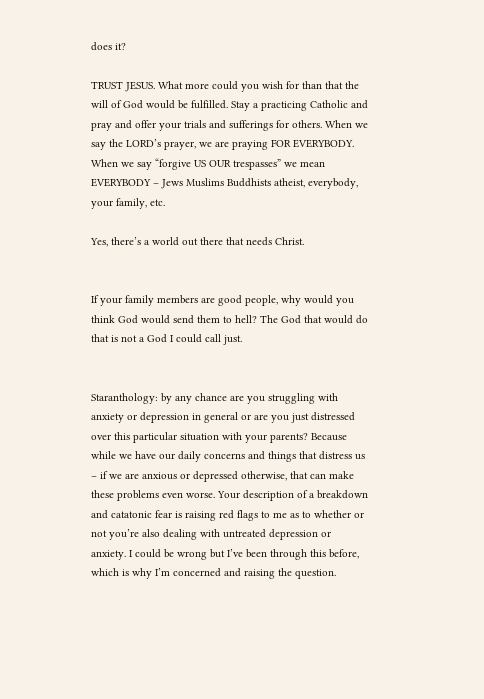does it?

TRUST JESUS. What more could you wish for than that the will of God would be fulfilled. Stay a practicing Catholic and pray and offer your trials and sufferings for others. When we say the LORD’s prayer, we are praying FOR EVERYBODY. When we say “forgive US OUR trespasses” we mean EVERYBODY – Jews Muslims Buddhists atheist, everybody, your family, etc.

Yes, there’s a world out there that needs Christ.


If your family members are good people, why would you think God would send them to hell? The God that would do that is not a God I could call just.


Staranthology: by any chance are you struggling with anxiety or depression in general or are you just distressed over this particular situation with your parents? Because while we have our daily concerns and things that distress us – if we are anxious or depressed otherwise, that can make these problems even worse. Your description of a breakdown and catatonic fear is raising red flags to me as to whether or not you’re also dealing with untreated depression or anxiety. I could be wrong but I’ve been through this before, which is why I’m concerned and raising the question.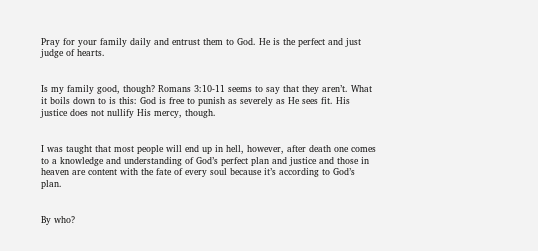Pray for your family daily and entrust them to God. He is the perfect and just judge of hearts.


Is my family good, though? Romans 3:10-11 seems to say that they aren’t. What it boils down to is this: God is free to punish as severely as He sees fit. His justice does not nullify His mercy, though.


I was taught that most people will end up in hell, however, after death one comes to a knowledge and understanding of God’s perfect plan and justice and those in heaven are content with the fate of every soul because it’s according to God’s plan.


By who?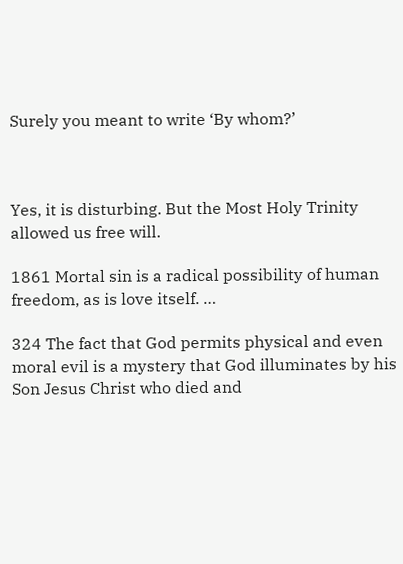Surely you meant to write ‘By whom?’



Yes, it is disturbing. But the Most Holy Trinity allowed us free will.

1861 Mortal sin is a radical possibility of human freedom, as is love itself. …

324 The fact that God permits physical and even moral evil is a mystery that God illuminates by his Son Jesus Christ who died and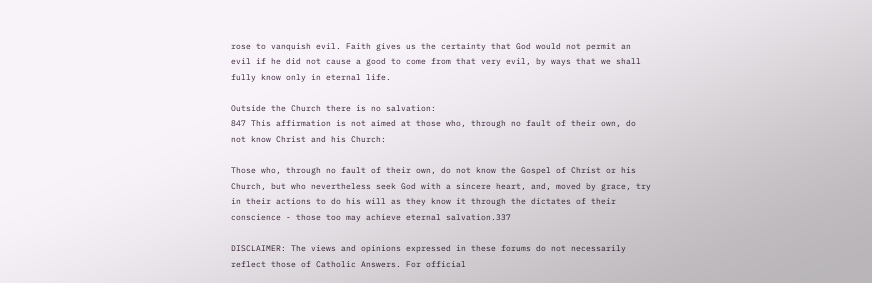rose to vanquish evil. Faith gives us the certainty that God would not permit an evil if he did not cause a good to come from that very evil, by ways that we shall fully know only in eternal life.

Outside the Church there is no salvation:
847 This affirmation is not aimed at those who, through no fault of their own, do not know Christ and his Church:

Those who, through no fault of their own, do not know the Gospel of Christ or his Church, but who nevertheless seek God with a sincere heart, and, moved by grace, try in their actions to do his will as they know it through the dictates of their conscience - those too may achieve eternal salvation.337

DISCLAIMER: The views and opinions expressed in these forums do not necessarily reflect those of Catholic Answers. For official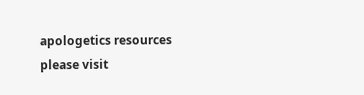apologetics resources please visit